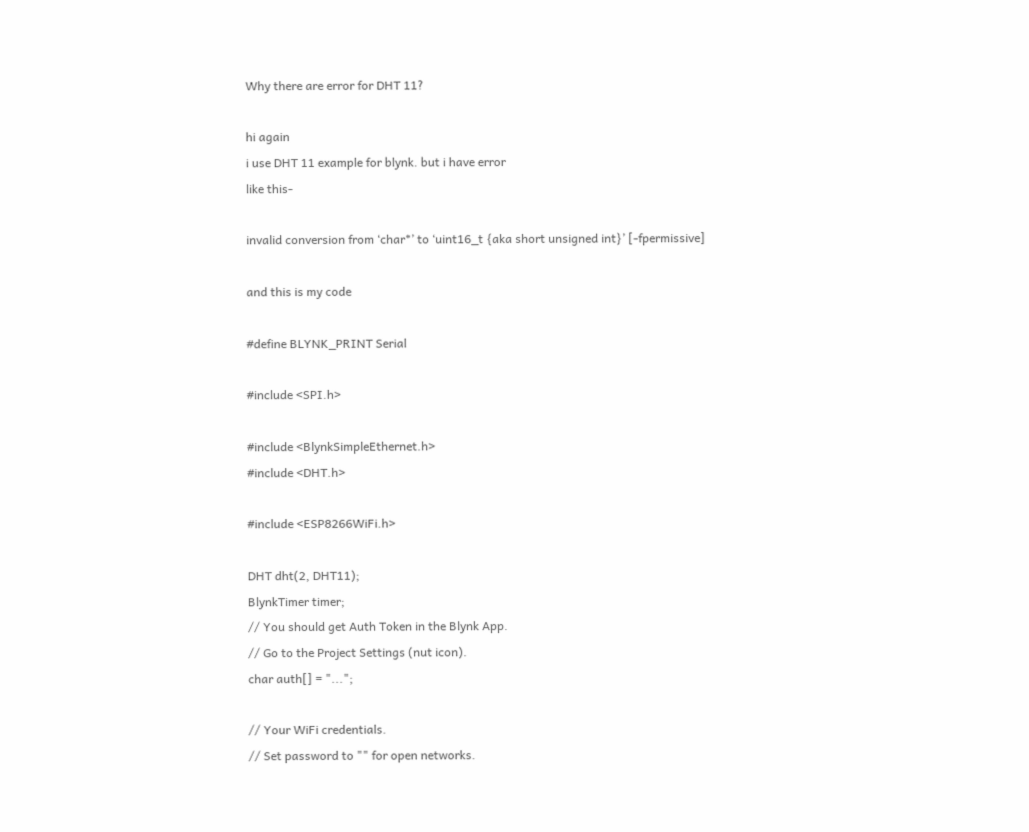Why there are error for DHT 11?

hi again
i use DHT 11 example for blynk. but i have error
like this-

invalid conversion from ‘char*’ to ‘uint16_t {aka short unsigned int}’ [-fpermissive]

and this is my code

#define BLYNK_PRINT Serial

#include <SPI.h>

#include <BlynkSimpleEthernet.h>
#include <DHT.h>

#include <ESP8266WiFi.h>

DHT dht(2, DHT11);
BlynkTimer timer;
// You should get Auth Token in the Blynk App.
// Go to the Project Settings (nut icon).
char auth[] = "...";

// Your WiFi credentials.
// Set password to "" for open networks.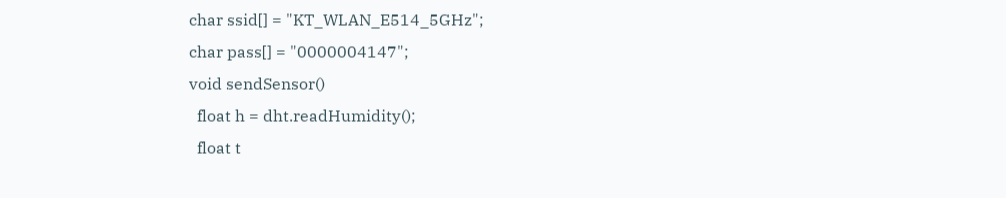char ssid[] = "KT_WLAN_E514_5GHz";
char pass[] = "0000004147";
void sendSensor()
  float h = dht.readHumidity();
  float t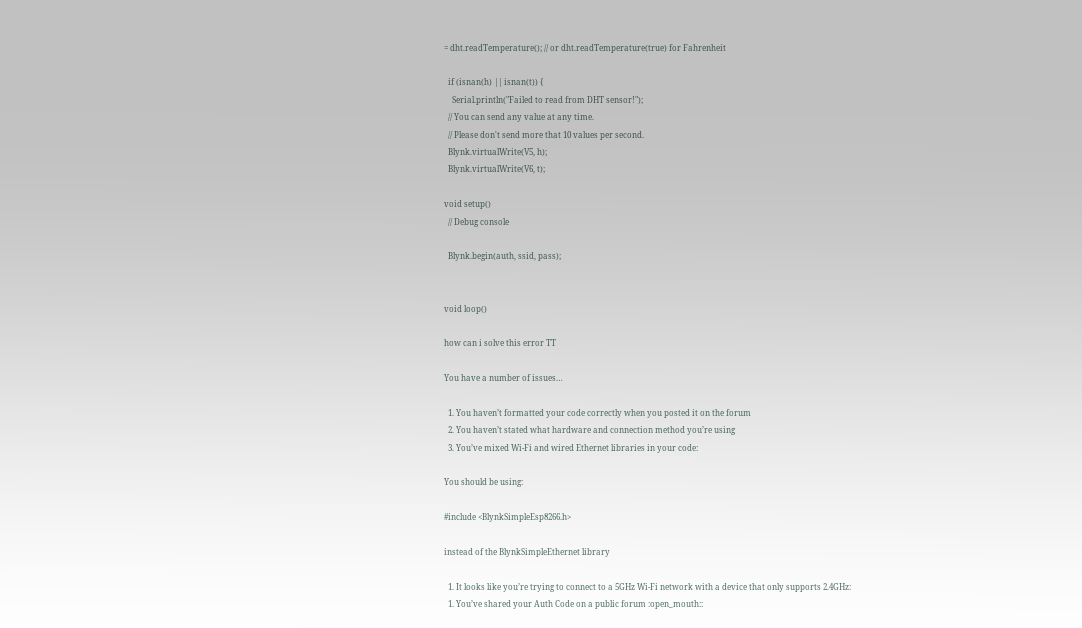= dht.readTemperature(); // or dht.readTemperature(true) for Fahrenheit

  if (isnan(h) || isnan(t)) {
    Serial.println("Failed to read from DHT sensor!");
  // You can send any value at any time.
  // Please don't send more that 10 values per second.
  Blynk.virtualWrite(V5, h);
  Blynk.virtualWrite(V6, t);

void setup()
  // Debug console

  Blynk.begin(auth, ssid, pass);


void loop()

how can i solve this error TT

You have a number of issues…

  1. You haven’t formatted your code correctly when you posted it on the forum
  2. You haven’t stated what hardware and connection method you’re using
  3. You’ve mixed Wi-Fi and wired Ethernet libraries in your code:

You should be using:

#include <BlynkSimpleEsp8266.h>

instead of the BlynkSimpleEthernet library

  1. It looks like you’re trying to connect to a 5GHz Wi-Fi network with a device that only supports 2.4GHz:
  1. You’ve shared your Auth Code on a public forum :open_mouth::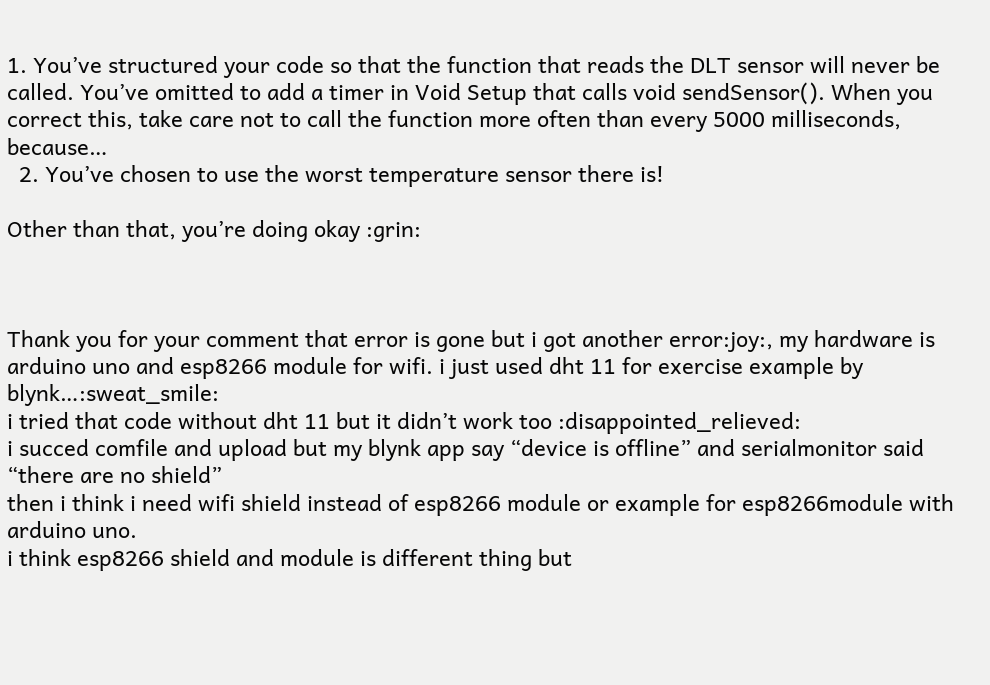1. You’ve structured your code so that the function that reads the DLT sensor will never be called. You’ve omitted to add a timer in Void Setup that calls void sendSensor(). When you correct this, take care not to call the function more often than every 5000 milliseconds, because…
  2. You’ve chosen to use the worst temperature sensor there is!

Other than that, you’re doing okay :grin:



Thank you for your comment that error is gone but i got another error:joy:, my hardware is arduino uno and esp8266 module for wifi. i just used dht 11 for exercise example by blynk…:sweat_smile:
i tried that code without dht 11 but it didn’t work too :disappointed_relieved:
i succed comfile and upload but my blynk app say “device is offline” and serialmonitor said “there are no shield”
then i think i need wifi shield instead of esp8266 module or example for esp8266module with arduino uno.
i think esp8266 shield and module is different thing but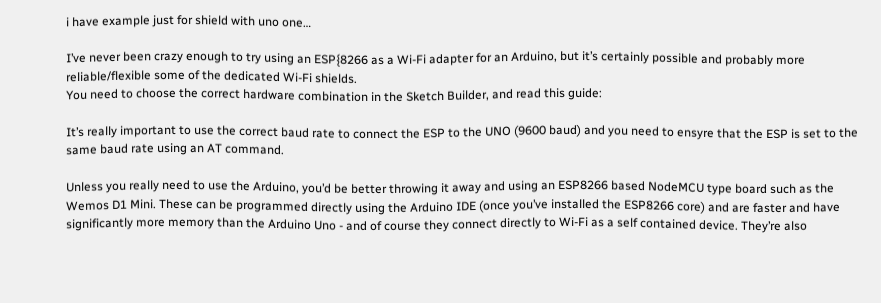i have example just for shield with uno one…

I’ve never been crazy enough to try using an ESP{8266 as a Wi-Fi adapter for an Arduino, but it’s certainly possible and probably more reliable/flexible some of the dedicated Wi-Fi shields.
You need to choose the correct hardware combination in the Sketch Builder, and read this guide:

It’s really important to use the correct baud rate to connect the ESP to the UNO (9600 baud) and you need to ensyre that the ESP is set to the same baud rate using an AT command.

Unless you really need to use the Arduino, you’d be better throwing it away and using an ESP8266 based NodeMCU type board such as the Wemos D1 Mini. These can be programmed directly using the Arduino IDE (once you’ve installed the ESP8266 core) and are faster and have significantly more memory than the Arduino Uno - and of course they connect directly to Wi-Fi as a self contained device. They’re also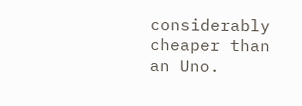considerably cheaper than an Uno.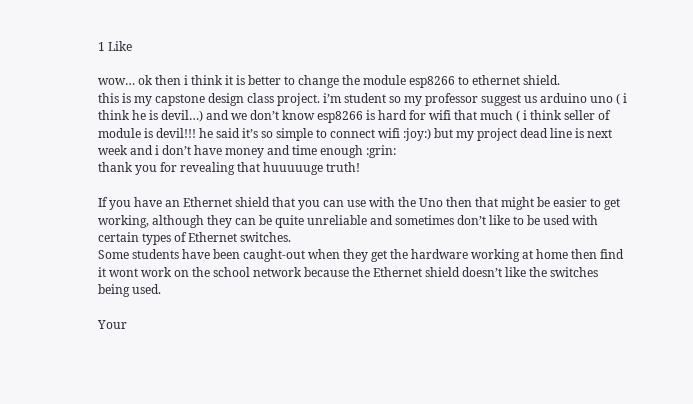1 Like

wow… ok then i think it is better to change the module esp8266 to ethernet shield.
this is my capstone design class project. i’m student so my professor suggest us arduino uno ( i think he is devil…) and we don’t know esp8266 is hard for wifi that much ( i think seller of module is devil!!! he said it’s so simple to connect wifi :joy:) but my project dead line is next week and i don’t have money and time enough :grin:
thank you for revealing that huuuuuge truth!

If you have an Ethernet shield that you can use with the Uno then that might be easier to get working, although they can be quite unreliable and sometimes don’t like to be used with certain types of Ethernet switches.
Some students have been caught-out when they get the hardware working at home then find it wont work on the school network because the Ethernet shield doesn’t like the switches being used.

Your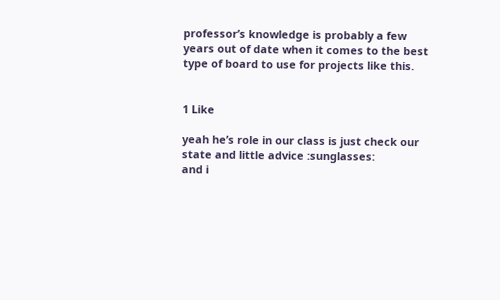professor’s knowledge is probably a few years out of date when it comes to the best type of board to use for projects like this.


1 Like

yeah he’s role in our class is just check our state and little advice :sunglasses:
and i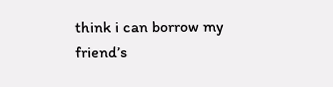think i can borrow my friend’s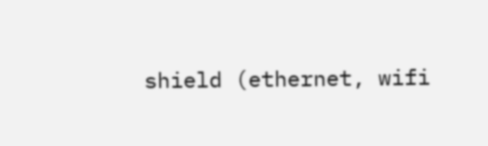shield (ethernet, wifi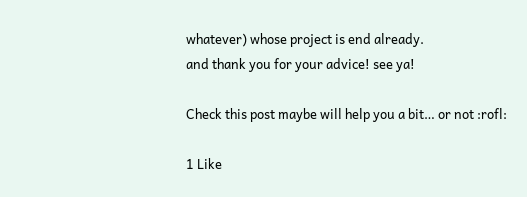whatever) whose project is end already.
and thank you for your advice! see ya!

Check this post maybe will help you a bit… or not :rofl:

1 Like